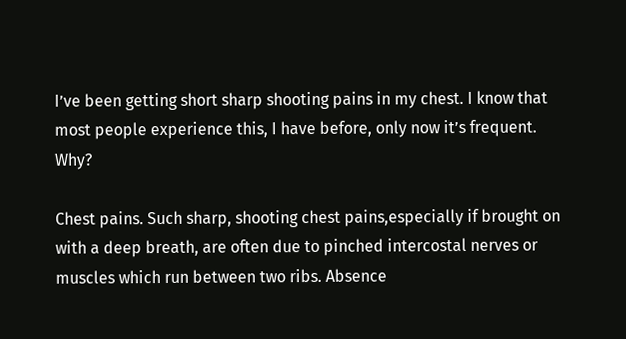I’ve been getting short sharp shooting pains in my chest. I know that most people experience this, I have before, only now it’s frequent. Why?

Chest pains. Such sharp, shooting chest pains,especially if brought on with a deep breath, are often due to pinched intercostal nerves or muscles which run between two ribs. Absence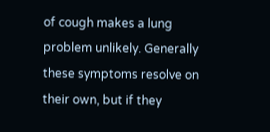of cough makes a lung problem unlikely. Generally these symptoms resolve on their own, but if they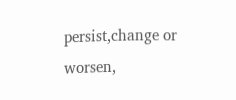persist,change or worsen,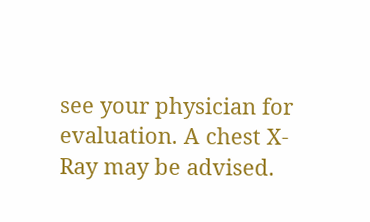see your physician for evaluation. A chest X-Ray may be advised.